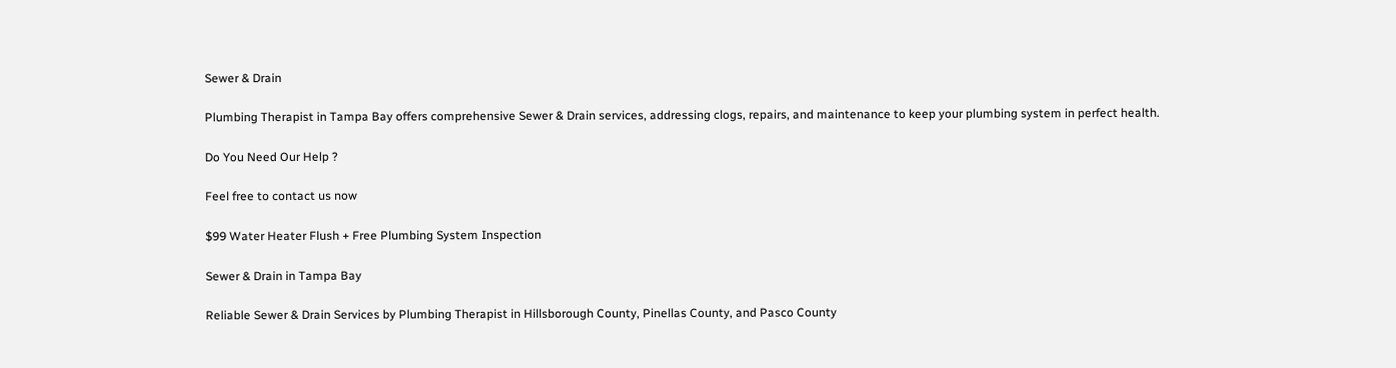Sewer & Drain

Plumbing Therapist in Tampa Bay offers comprehensive Sewer & Drain services, addressing clogs, repairs, and maintenance to keep your plumbing system in perfect health.

Do You Need Our Help ?

Feel free to contact us now

$99 Water Heater Flush + Free Plumbing System Inspection

Sewer & Drain in Tampa Bay

Reliable Sewer & Drain Services by Plumbing Therapist in Hillsborough County, Pinellas County, and Pasco County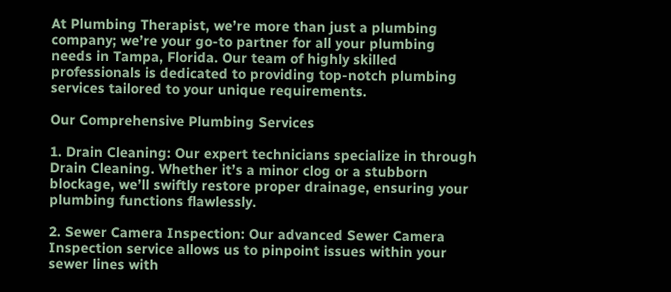At Plumbing Therapist, we’re more than just a plumbing company; we’re your go-to partner for all your plumbing needs in Tampa, Florida. Our team of highly skilled professionals is dedicated to providing top-notch plumbing services tailored to your unique requirements.

Our Comprehensive Plumbing Services

1. Drain Cleaning: Our expert technicians specialize in through Drain Cleaning. Whether it’s a minor clog or a stubborn blockage, we’ll swiftly restore proper drainage, ensuring your plumbing functions flawlessly.

2. Sewer Camera Inspection: Our advanced Sewer Camera Inspection service allows us to pinpoint issues within your sewer lines with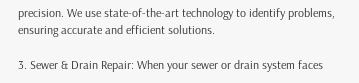precision. We use state-of-the-art technology to identify problems, ensuring accurate and efficient solutions.

3. Sewer & Drain Repair: When your sewer or drain system faces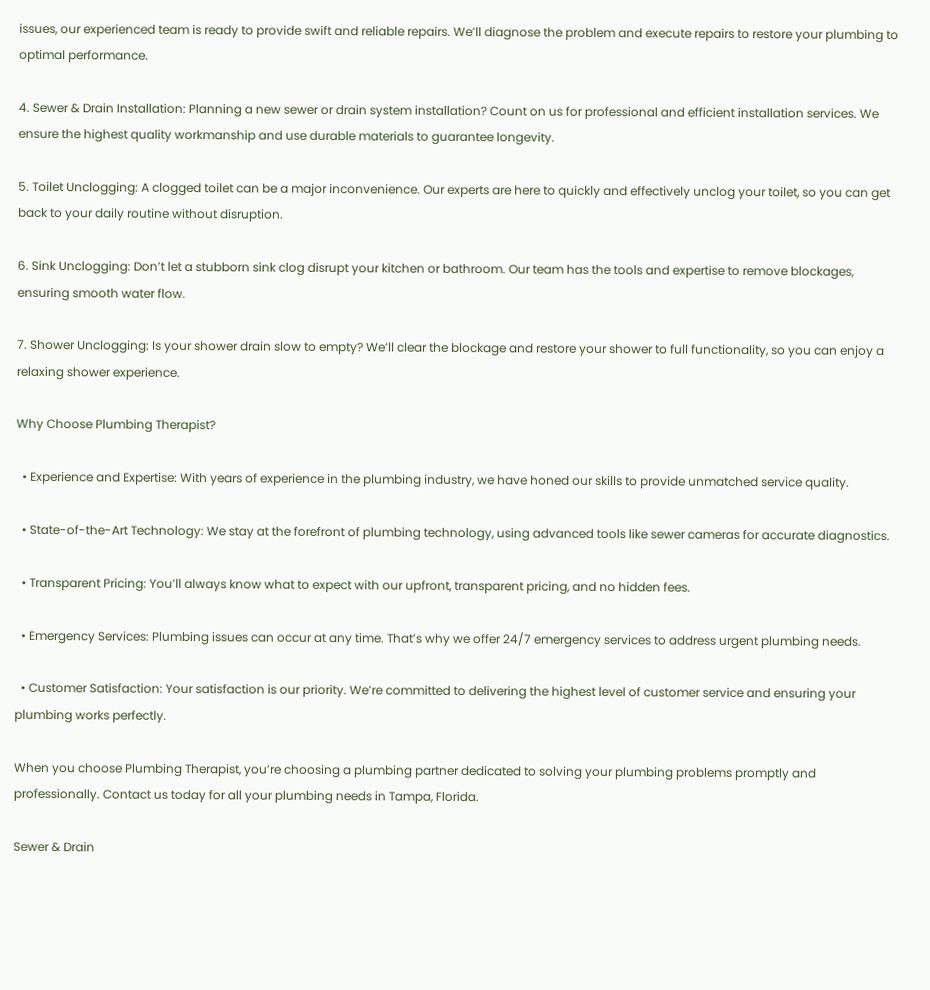issues, our experienced team is ready to provide swift and reliable repairs. We’ll diagnose the problem and execute repairs to restore your plumbing to optimal performance.

4. Sewer & Drain Installation: Planning a new sewer or drain system installation? Count on us for professional and efficient installation services. We ensure the highest quality workmanship and use durable materials to guarantee longevity.

5. Toilet Unclogging: A clogged toilet can be a major inconvenience. Our experts are here to quickly and effectively unclog your toilet, so you can get back to your daily routine without disruption.

6. Sink Unclogging: Don’t let a stubborn sink clog disrupt your kitchen or bathroom. Our team has the tools and expertise to remove blockages, ensuring smooth water flow.

7. Shower Unclogging: Is your shower drain slow to empty? We’ll clear the blockage and restore your shower to full functionality, so you can enjoy a relaxing shower experience.

Why Choose Plumbing Therapist?

  • Experience and Expertise: With years of experience in the plumbing industry, we have honed our skills to provide unmatched service quality.

  • State-of-the-Art Technology: We stay at the forefront of plumbing technology, using advanced tools like sewer cameras for accurate diagnostics.

  • Transparent Pricing: You’ll always know what to expect with our upfront, transparent pricing, and no hidden fees.

  • Emergency Services: Plumbing issues can occur at any time. That’s why we offer 24/7 emergency services to address urgent plumbing needs.

  • Customer Satisfaction: Your satisfaction is our priority. We’re committed to delivering the highest level of customer service and ensuring your plumbing works perfectly.

When you choose Plumbing Therapist, you’re choosing a plumbing partner dedicated to solving your plumbing problems promptly and professionally. Contact us today for all your plumbing needs in Tampa, Florida.

Sewer & Drain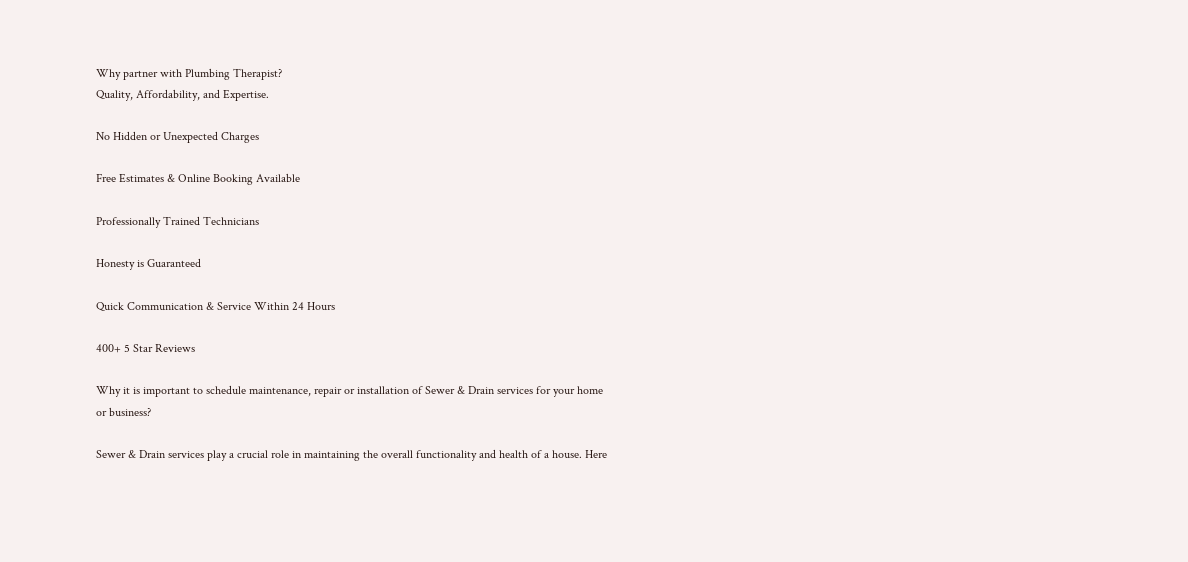Why partner with Plumbing Therapist?
Quality, Affordability, and Expertise.

No Hidden or Unexpected Charges

Free Estimates & Online Booking Available

Professionally Trained Technicians

Honesty is Guaranteed

Quick Communication & Service Within 24 Hours

400+ 5 Star Reviews

Why it is important to schedule maintenance, repair or installation of Sewer & Drain services for your home or business?

Sewer & Drain services play a crucial role in maintaining the overall functionality and health of a house. Here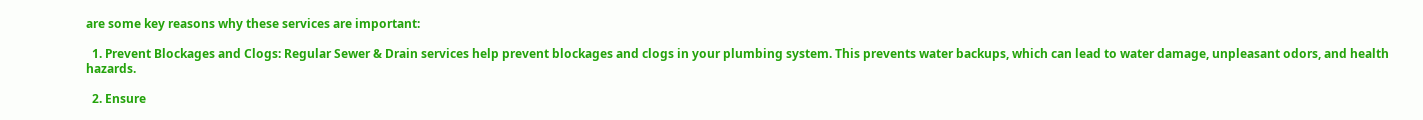are some key reasons why these services are important:

  1. Prevent Blockages and Clogs: Regular Sewer & Drain services help prevent blockages and clogs in your plumbing system. This prevents water backups, which can lead to water damage, unpleasant odors, and health hazards.

  2. Ensure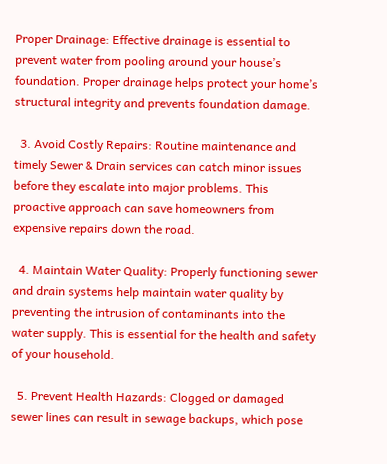Proper Drainage: Effective drainage is essential to prevent water from pooling around your house’s foundation. Proper drainage helps protect your home’s structural integrity and prevents foundation damage.

  3. Avoid Costly Repairs: Routine maintenance and timely Sewer & Drain services can catch minor issues before they escalate into major problems. This proactive approach can save homeowners from expensive repairs down the road.

  4. Maintain Water Quality: Properly functioning sewer and drain systems help maintain water quality by preventing the intrusion of contaminants into the water supply. This is essential for the health and safety of your household.

  5. Prevent Health Hazards: Clogged or damaged sewer lines can result in sewage backups, which pose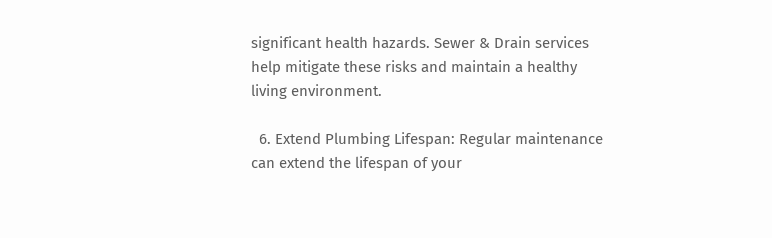significant health hazards. Sewer & Drain services help mitigate these risks and maintain a healthy living environment.

  6. Extend Plumbing Lifespan: Regular maintenance can extend the lifespan of your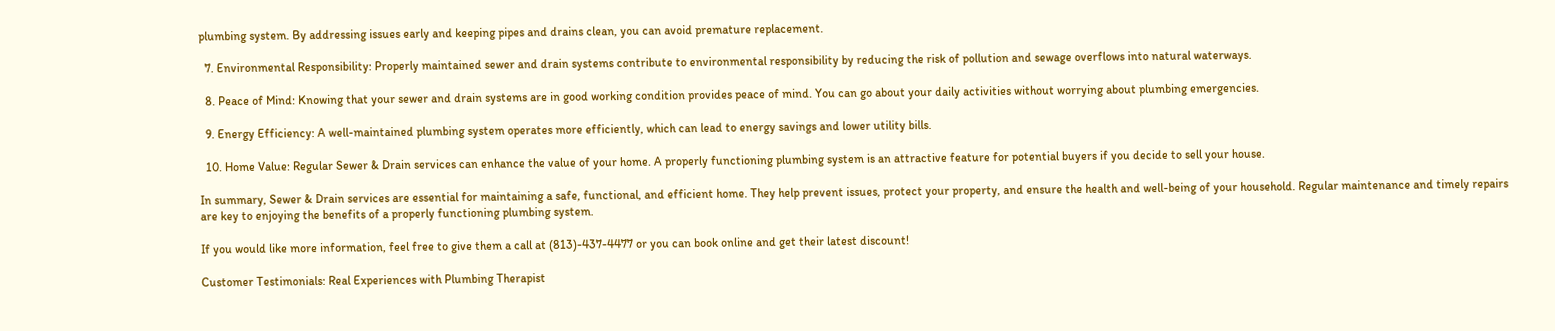plumbing system. By addressing issues early and keeping pipes and drains clean, you can avoid premature replacement.

  7. Environmental Responsibility: Properly maintained sewer and drain systems contribute to environmental responsibility by reducing the risk of pollution and sewage overflows into natural waterways.

  8. Peace of Mind: Knowing that your sewer and drain systems are in good working condition provides peace of mind. You can go about your daily activities without worrying about plumbing emergencies.

  9. Energy Efficiency: A well-maintained plumbing system operates more efficiently, which can lead to energy savings and lower utility bills.

  10. Home Value: Regular Sewer & Drain services can enhance the value of your home. A properly functioning plumbing system is an attractive feature for potential buyers if you decide to sell your house.

In summary, Sewer & Drain services are essential for maintaining a safe, functional, and efficient home. They help prevent issues, protect your property, and ensure the health and well-being of your household. Regular maintenance and timely repairs are key to enjoying the benefits of a properly functioning plumbing system.

If you would like more information, feel free to give them a call at (813)-437-4477 or you can book online and get their latest discount!

Customer Testimonials: Real Experiences with Plumbing Therapist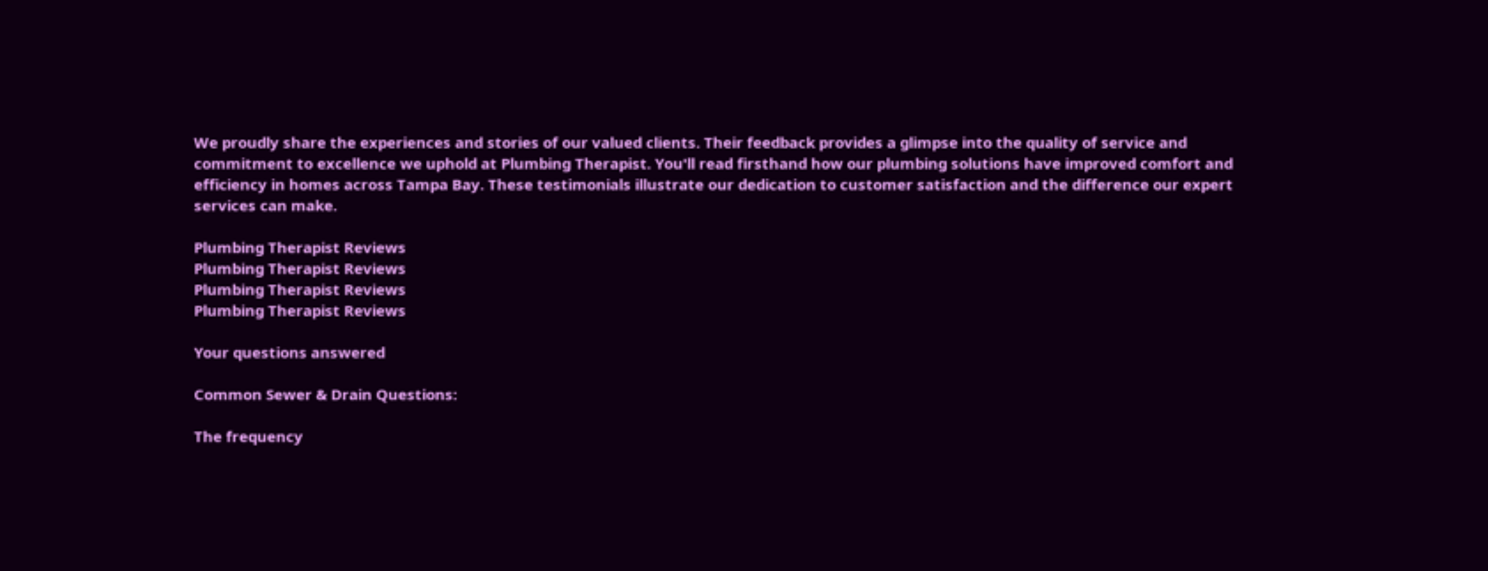We proudly share the experiences and stories of our valued clients. Their feedback provides a glimpse into the quality of service and commitment to excellence we uphold at Plumbing Therapist. You'll read firsthand how our plumbing solutions have improved comfort and efficiency in homes across Tampa Bay. These testimonials illustrate our dedication to customer satisfaction and the difference our expert services can make.

Plumbing Therapist Reviews
Plumbing Therapist Reviews
Plumbing Therapist Reviews
Plumbing Therapist Reviews

Your questions answered

Common Sewer & Drain Questions:

The frequency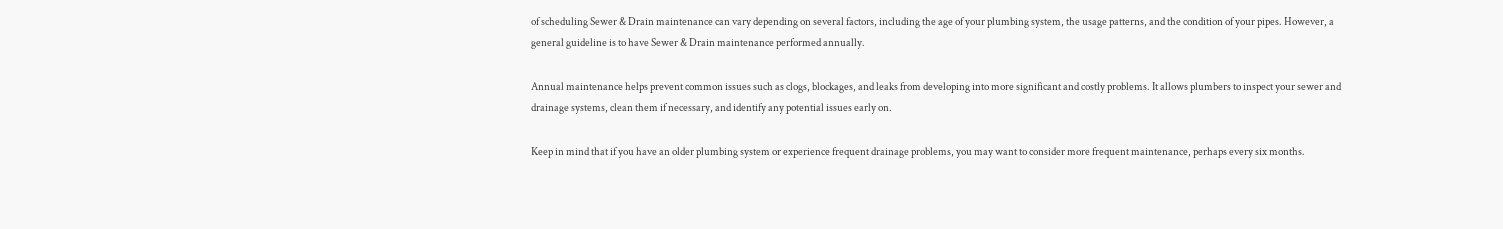of scheduling Sewer & Drain maintenance can vary depending on several factors, including the age of your plumbing system, the usage patterns, and the condition of your pipes. However, a general guideline is to have Sewer & Drain maintenance performed annually.

Annual maintenance helps prevent common issues such as clogs, blockages, and leaks from developing into more significant and costly problems. It allows plumbers to inspect your sewer and drainage systems, clean them if necessary, and identify any potential issues early on.

Keep in mind that if you have an older plumbing system or experience frequent drainage problems, you may want to consider more frequent maintenance, perhaps every six months.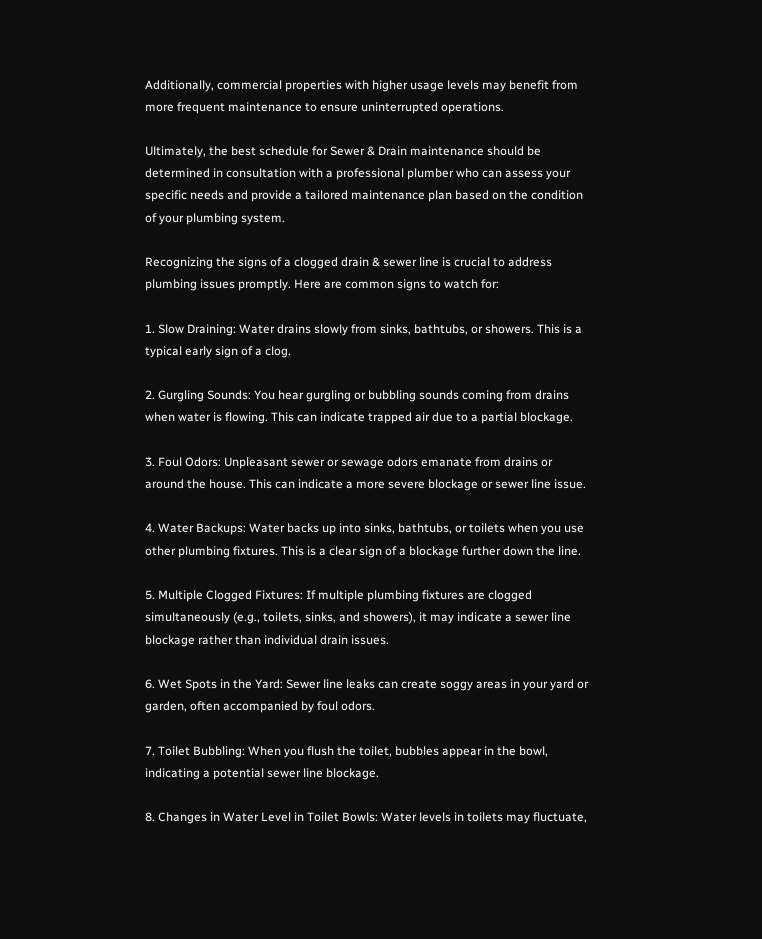Additionally, commercial properties with higher usage levels may benefit from more frequent maintenance to ensure uninterrupted operations.

Ultimately, the best schedule for Sewer & Drain maintenance should be determined in consultation with a professional plumber who can assess your specific needs and provide a tailored maintenance plan based on the condition of your plumbing system.

Recognizing the signs of a clogged drain & sewer line is crucial to address plumbing issues promptly. Here are common signs to watch for:

1. Slow Draining: Water drains slowly from sinks, bathtubs, or showers. This is a typical early sign of a clog.

2. Gurgling Sounds: You hear gurgling or bubbling sounds coming from drains when water is flowing. This can indicate trapped air due to a partial blockage.

3. Foul Odors: Unpleasant sewer or sewage odors emanate from drains or around the house. This can indicate a more severe blockage or sewer line issue.

4. Water Backups: Water backs up into sinks, bathtubs, or toilets when you use other plumbing fixtures. This is a clear sign of a blockage further down the line.

5. Multiple Clogged Fixtures: If multiple plumbing fixtures are clogged simultaneously (e.g., toilets, sinks, and showers), it may indicate a sewer line blockage rather than individual drain issues.

6. Wet Spots in the Yard: Sewer line leaks can create soggy areas in your yard or garden, often accompanied by foul odors.

7. Toilet Bubbling: When you flush the toilet, bubbles appear in the bowl, indicating a potential sewer line blockage.

8. Changes in Water Level in Toilet Bowls: Water levels in toilets may fluctuate,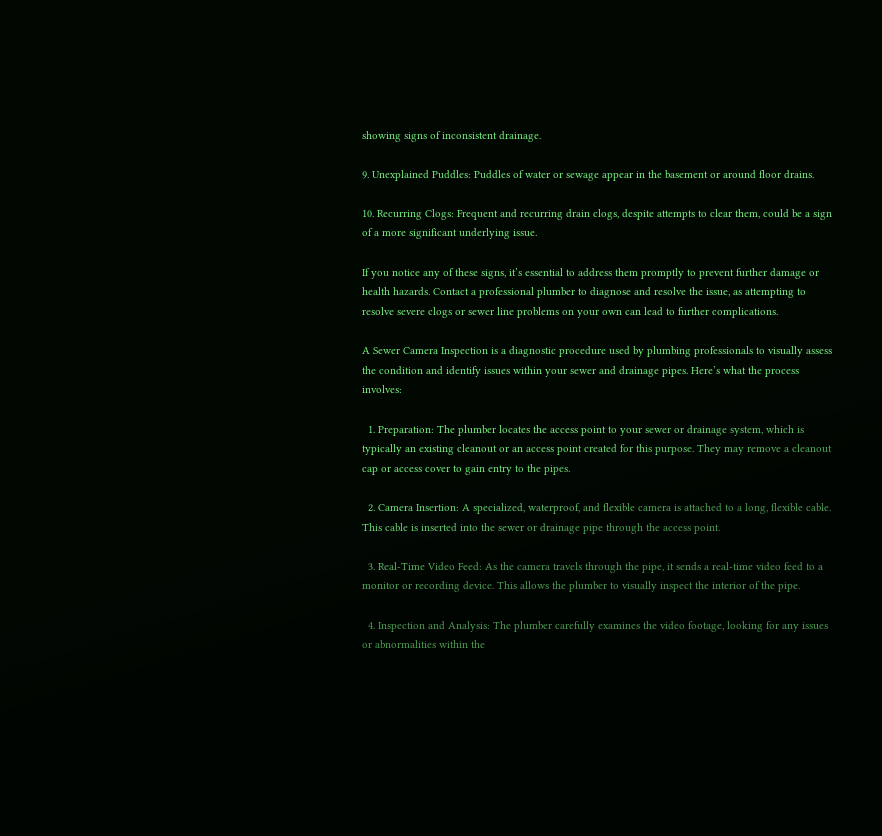showing signs of inconsistent drainage.

9. Unexplained Puddles: Puddles of water or sewage appear in the basement or around floor drains.

10. Recurring Clogs: Frequent and recurring drain clogs, despite attempts to clear them, could be a sign of a more significant underlying issue.

If you notice any of these signs, it’s essential to address them promptly to prevent further damage or health hazards. Contact a professional plumber to diagnose and resolve the issue, as attempting to resolve severe clogs or sewer line problems on your own can lead to further complications.

A Sewer Camera Inspection is a diagnostic procedure used by plumbing professionals to visually assess the condition and identify issues within your sewer and drainage pipes. Here’s what the process involves:

  1. Preparation: The plumber locates the access point to your sewer or drainage system, which is typically an existing cleanout or an access point created for this purpose. They may remove a cleanout cap or access cover to gain entry to the pipes.

  2. Camera Insertion: A specialized, waterproof, and flexible camera is attached to a long, flexible cable. This cable is inserted into the sewer or drainage pipe through the access point.

  3. Real-Time Video Feed: As the camera travels through the pipe, it sends a real-time video feed to a monitor or recording device. This allows the plumber to visually inspect the interior of the pipe.

  4. Inspection and Analysis: The plumber carefully examines the video footage, looking for any issues or abnormalities within the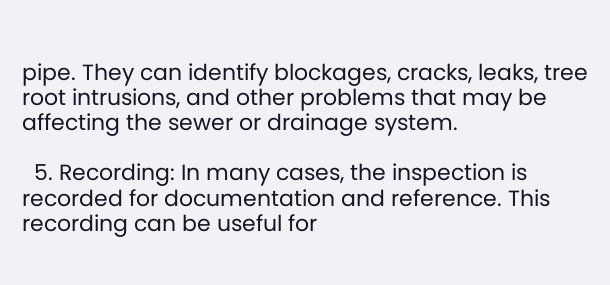pipe. They can identify blockages, cracks, leaks, tree root intrusions, and other problems that may be affecting the sewer or drainage system.

  5. Recording: In many cases, the inspection is recorded for documentation and reference. This recording can be useful for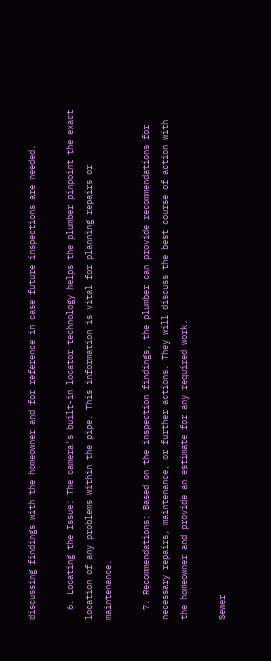discussing findings with the homeowner and for reference in case future inspections are needed.

  6. Locating the Issue: The camera’s built-in locator technology helps the plumber pinpoint the exact location of any problems within the pipe. This information is vital for planning repairs or maintenance.

  7. Recommendations: Based on the inspection findings, the plumber can provide recommendations for necessary repairs, maintenance, or further actions. They will discuss the best course of action with the homeowner and provide an estimate for any required work.

Sewer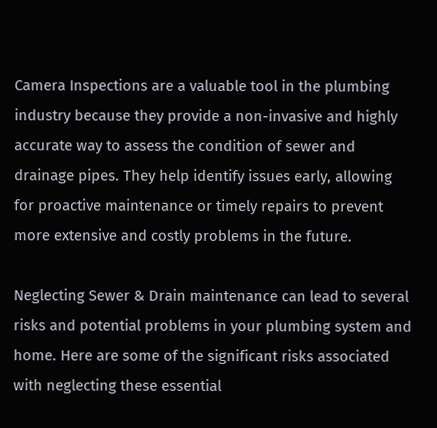Camera Inspections are a valuable tool in the plumbing industry because they provide a non-invasive and highly accurate way to assess the condition of sewer and drainage pipes. They help identify issues early, allowing for proactive maintenance or timely repairs to prevent more extensive and costly problems in the future.

Neglecting Sewer & Drain maintenance can lead to several risks and potential problems in your plumbing system and home. Here are some of the significant risks associated with neglecting these essential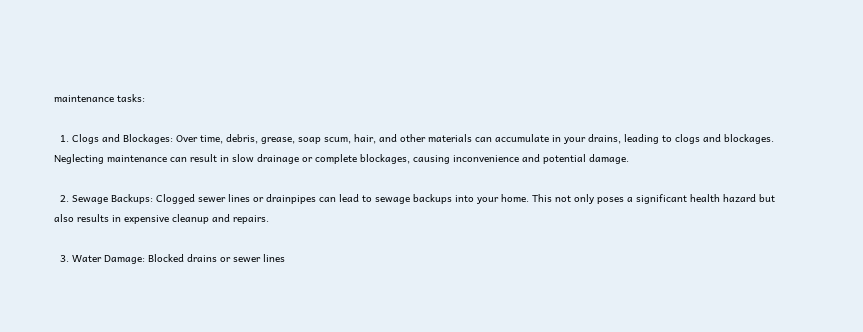maintenance tasks:

  1. Clogs and Blockages: Over time, debris, grease, soap scum, hair, and other materials can accumulate in your drains, leading to clogs and blockages. Neglecting maintenance can result in slow drainage or complete blockages, causing inconvenience and potential damage.

  2. Sewage Backups: Clogged sewer lines or drainpipes can lead to sewage backups into your home. This not only poses a significant health hazard but also results in expensive cleanup and repairs.

  3. Water Damage: Blocked drains or sewer lines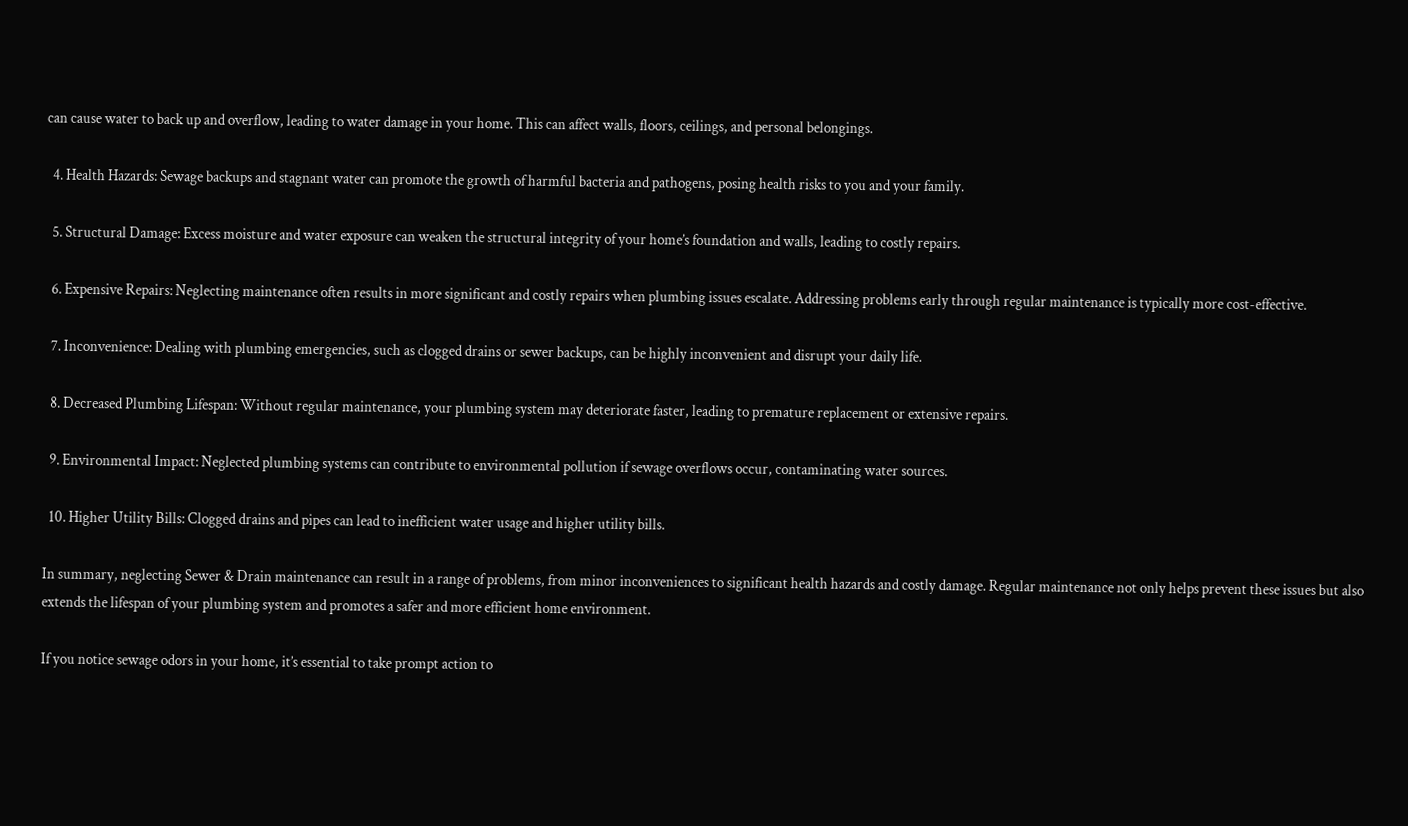can cause water to back up and overflow, leading to water damage in your home. This can affect walls, floors, ceilings, and personal belongings.

  4. Health Hazards: Sewage backups and stagnant water can promote the growth of harmful bacteria and pathogens, posing health risks to you and your family.

  5. Structural Damage: Excess moisture and water exposure can weaken the structural integrity of your home’s foundation and walls, leading to costly repairs.

  6. Expensive Repairs: Neglecting maintenance often results in more significant and costly repairs when plumbing issues escalate. Addressing problems early through regular maintenance is typically more cost-effective.

  7. Inconvenience: Dealing with plumbing emergencies, such as clogged drains or sewer backups, can be highly inconvenient and disrupt your daily life.

  8. Decreased Plumbing Lifespan: Without regular maintenance, your plumbing system may deteriorate faster, leading to premature replacement or extensive repairs.

  9. Environmental Impact: Neglected plumbing systems can contribute to environmental pollution if sewage overflows occur, contaminating water sources.

  10. Higher Utility Bills: Clogged drains and pipes can lead to inefficient water usage and higher utility bills.

In summary, neglecting Sewer & Drain maintenance can result in a range of problems, from minor inconveniences to significant health hazards and costly damage. Regular maintenance not only helps prevent these issues but also extends the lifespan of your plumbing system and promotes a safer and more efficient home environment.

If you notice sewage odors in your home, it’s essential to take prompt action to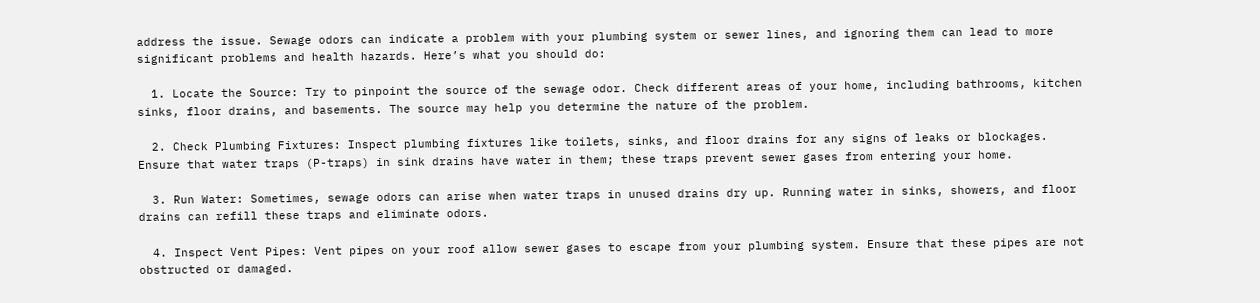address the issue. Sewage odors can indicate a problem with your plumbing system or sewer lines, and ignoring them can lead to more significant problems and health hazards. Here’s what you should do:

  1. Locate the Source: Try to pinpoint the source of the sewage odor. Check different areas of your home, including bathrooms, kitchen sinks, floor drains, and basements. The source may help you determine the nature of the problem.

  2. Check Plumbing Fixtures: Inspect plumbing fixtures like toilets, sinks, and floor drains for any signs of leaks or blockages. Ensure that water traps (P-traps) in sink drains have water in them; these traps prevent sewer gases from entering your home.

  3. Run Water: Sometimes, sewage odors can arise when water traps in unused drains dry up. Running water in sinks, showers, and floor drains can refill these traps and eliminate odors.

  4. Inspect Vent Pipes: Vent pipes on your roof allow sewer gases to escape from your plumbing system. Ensure that these pipes are not obstructed or damaged.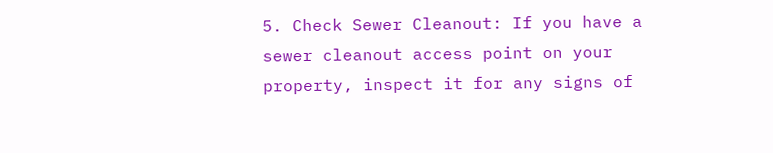5. Check Sewer Cleanout: If you have a sewer cleanout access point on your property, inspect it for any signs of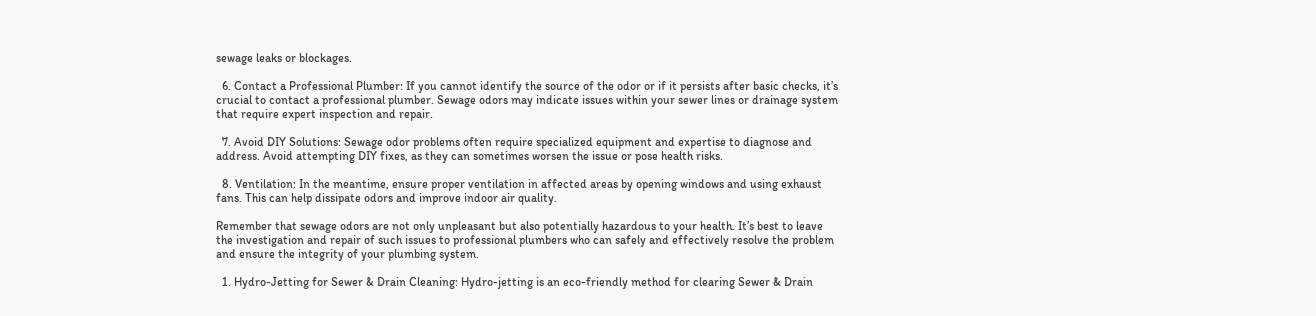sewage leaks or blockages.

  6. Contact a Professional Plumber: If you cannot identify the source of the odor or if it persists after basic checks, it’s crucial to contact a professional plumber. Sewage odors may indicate issues within your sewer lines or drainage system that require expert inspection and repair.

  7. Avoid DIY Solutions: Sewage odor problems often require specialized equipment and expertise to diagnose and address. Avoid attempting DIY fixes, as they can sometimes worsen the issue or pose health risks.

  8. Ventilation: In the meantime, ensure proper ventilation in affected areas by opening windows and using exhaust fans. This can help dissipate odors and improve indoor air quality.

Remember that sewage odors are not only unpleasant but also potentially hazardous to your health. It’s best to leave the investigation and repair of such issues to professional plumbers who can safely and effectively resolve the problem and ensure the integrity of your plumbing system.

  1. Hydro-Jetting for Sewer & Drain Cleaning: Hydro-jetting is an eco-friendly method for clearing Sewer & Drain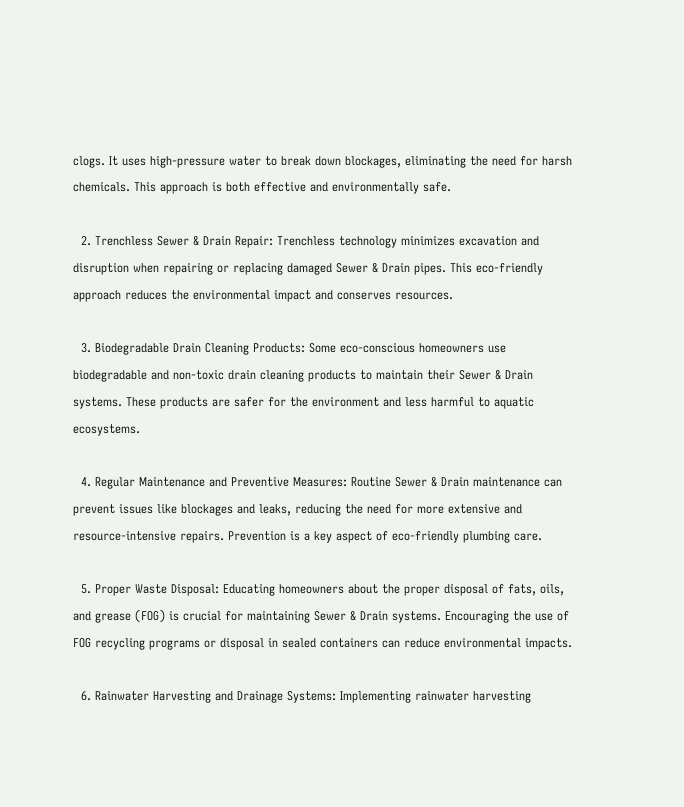clogs. It uses high-pressure water to break down blockages, eliminating the need for harsh chemicals. This approach is both effective and environmentally safe.

  2. Trenchless Sewer & Drain Repair: Trenchless technology minimizes excavation and disruption when repairing or replacing damaged Sewer & Drain pipes. This eco-friendly approach reduces the environmental impact and conserves resources.

  3. Biodegradable Drain Cleaning Products: Some eco-conscious homeowners use biodegradable and non-toxic drain cleaning products to maintain their Sewer & Drain systems. These products are safer for the environment and less harmful to aquatic ecosystems.

  4. Regular Maintenance and Preventive Measures: Routine Sewer & Drain maintenance can prevent issues like blockages and leaks, reducing the need for more extensive and resource-intensive repairs. Prevention is a key aspect of eco-friendly plumbing care.

  5. Proper Waste Disposal: Educating homeowners about the proper disposal of fats, oils, and grease (FOG) is crucial for maintaining Sewer & Drain systems. Encouraging the use of FOG recycling programs or disposal in sealed containers can reduce environmental impacts.

  6. Rainwater Harvesting and Drainage Systems: Implementing rainwater harvesting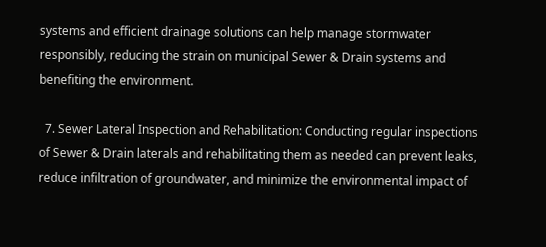systems and efficient drainage solutions can help manage stormwater responsibly, reducing the strain on municipal Sewer & Drain systems and benefiting the environment.

  7. Sewer Lateral Inspection and Rehabilitation: Conducting regular inspections of Sewer & Drain laterals and rehabilitating them as needed can prevent leaks, reduce infiltration of groundwater, and minimize the environmental impact of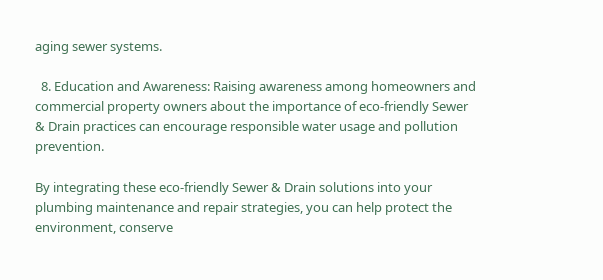aging sewer systems.

  8. Education and Awareness: Raising awareness among homeowners and commercial property owners about the importance of eco-friendly Sewer & Drain practices can encourage responsible water usage and pollution prevention.

By integrating these eco-friendly Sewer & Drain solutions into your plumbing maintenance and repair strategies, you can help protect the environment, conserve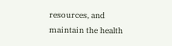resources, and maintain the health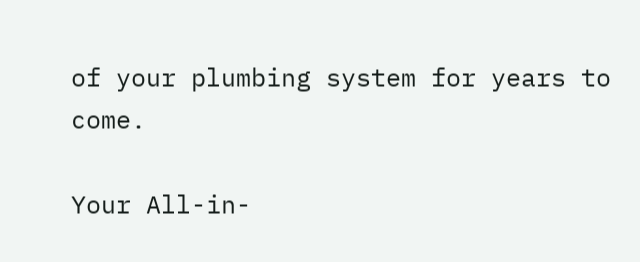of your plumbing system for years to come.

Your All-in-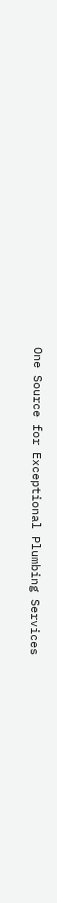One Source for Exceptional Plumbing Services